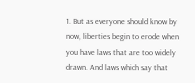1. But as everyone should know by now, liberties begin to erode when you have laws that are too widely drawn. And laws which say that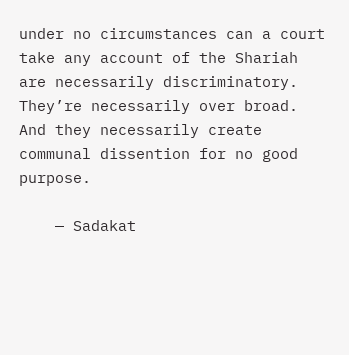under no circumstances can a court take any account of the Shariah are necessarily discriminatory. They’re necessarily over broad. And they necessarily create communal dissention for no good purpose.

    — Sadakat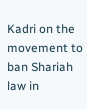Kadri on the movement to ban Shariah law in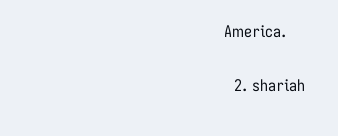America.

  2. shariah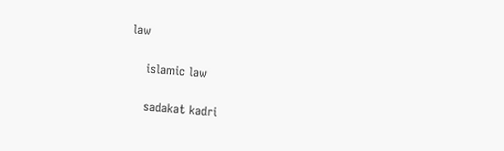law

    islamic law

    sadakat kadri